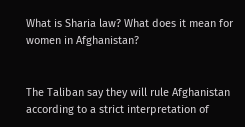What is Sharia law? What does it mean for women in Afghanistan?


The Taliban say they will rule Afghanistan according to a strict interpretation of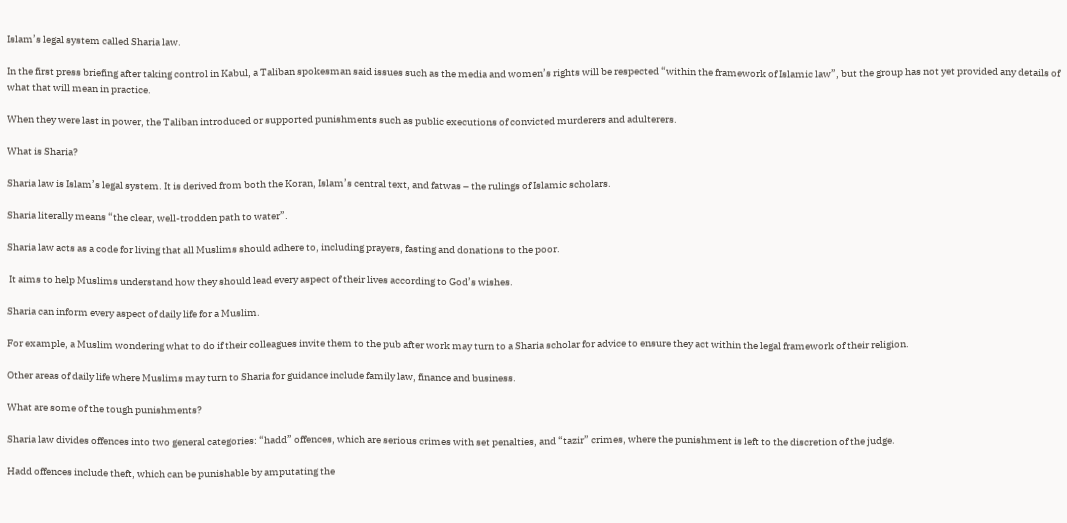Islam’s legal system called Sharia law.

In the first press briefing after taking control in Kabul, a Taliban spokesman said issues such as the media and women’s rights will be respected “within the framework of Islamic law”, but the group has not yet provided any details of what that will mean in practice.

When they were last in power, the Taliban introduced or supported punishments such as public executions of convicted murderers and adulterers.

What is Sharia?

Sharia law is Islam’s legal system. It is derived from both the Koran, Islam’s central text, and fatwas – the rulings of Islamic scholars.

Sharia literally means “the clear, well-trodden path to water”.

Sharia law acts as a code for living that all Muslims should adhere to, including prayers, fasting and donations to the poor.

 It aims to help Muslims understand how they should lead every aspect of their lives according to God’s wishes.

Sharia can inform every aspect of daily life for a Muslim.

For example, a Muslim wondering what to do if their colleagues invite them to the pub after work may turn to a Sharia scholar for advice to ensure they act within the legal framework of their religion.

Other areas of daily life where Muslims may turn to Sharia for guidance include family law, finance and business.

What are some of the tough punishments?

Sharia law divides offences into two general categories: “hadd” offences, which are serious crimes with set penalties, and “tazir” crimes, where the punishment is left to the discretion of the judge.

Hadd offences include theft, which can be punishable by amputating the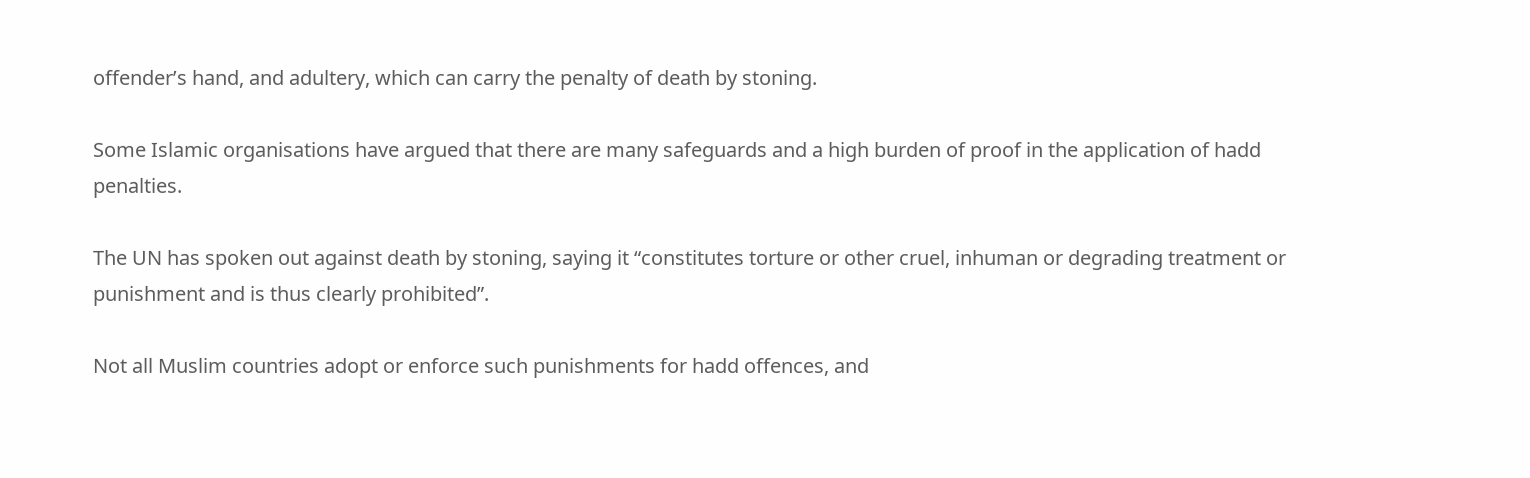offender’s hand, and adultery, which can carry the penalty of death by stoning.

Some Islamic organisations have argued that there are many safeguards and a high burden of proof in the application of hadd penalties.

The UN has spoken out against death by stoning, saying it “constitutes torture or other cruel, inhuman or degrading treatment or punishment and is thus clearly prohibited”.

Not all Muslim countries adopt or enforce such punishments for hadd offences, and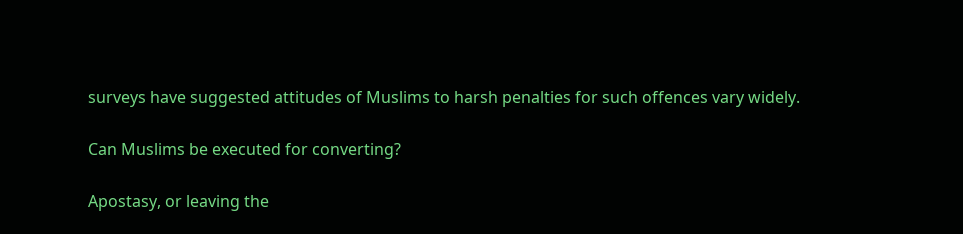surveys have suggested attitudes of Muslims to harsh penalties for such offences vary widely.

Can Muslims be executed for converting?

Apostasy, or leaving the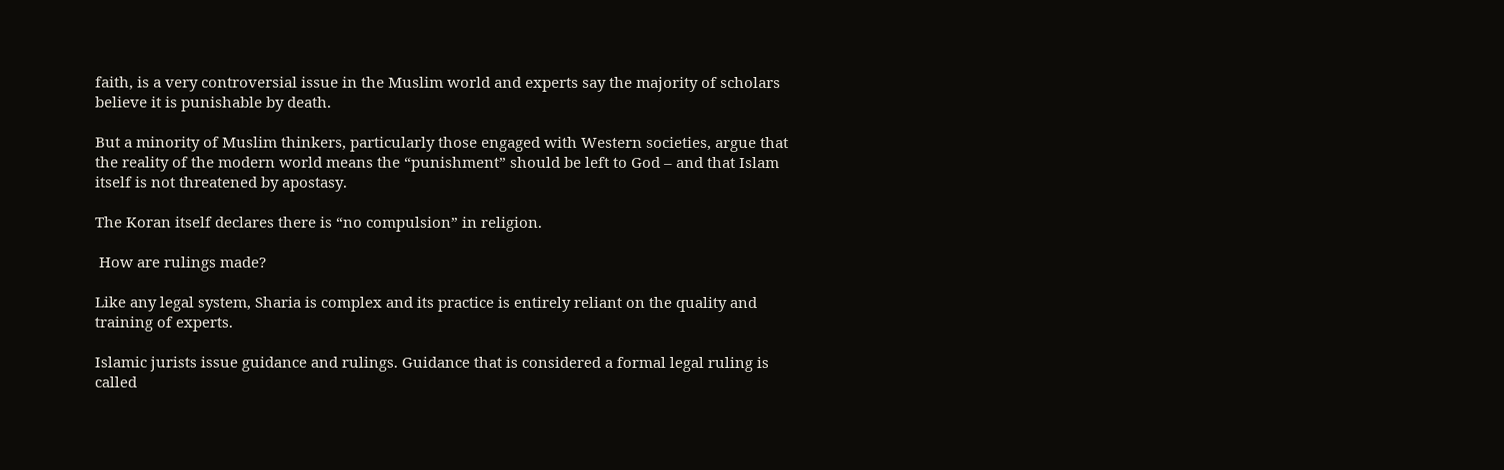faith, is a very controversial issue in the Muslim world and experts say the majority of scholars believe it is punishable by death.

But a minority of Muslim thinkers, particularly those engaged with Western societies, argue that the reality of the modern world means the “punishment” should be left to God – and that Islam itself is not threatened by apostasy.

The Koran itself declares there is “no compulsion” in religion.

 How are rulings made?

Like any legal system, Sharia is complex and its practice is entirely reliant on the quality and training of experts.

Islamic jurists issue guidance and rulings. Guidance that is considered a formal legal ruling is called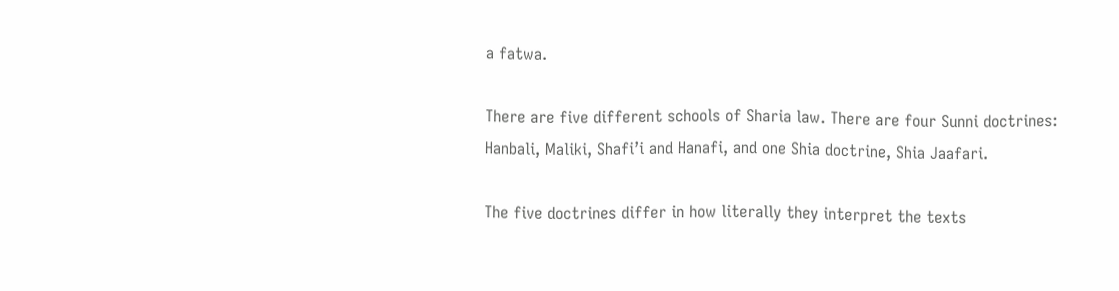a fatwa.

There are five different schools of Sharia law. There are four Sunni doctrines: Hanbali, Maliki, Shafi’i and Hanafi, and one Shia doctrine, Shia Jaafari.

The five doctrines differ in how literally they interpret the texts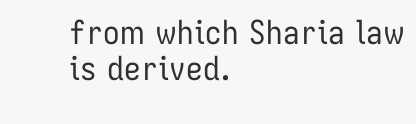from which Sharia law is derived.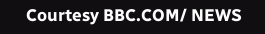Courtesy BBC.COM/ NEWS